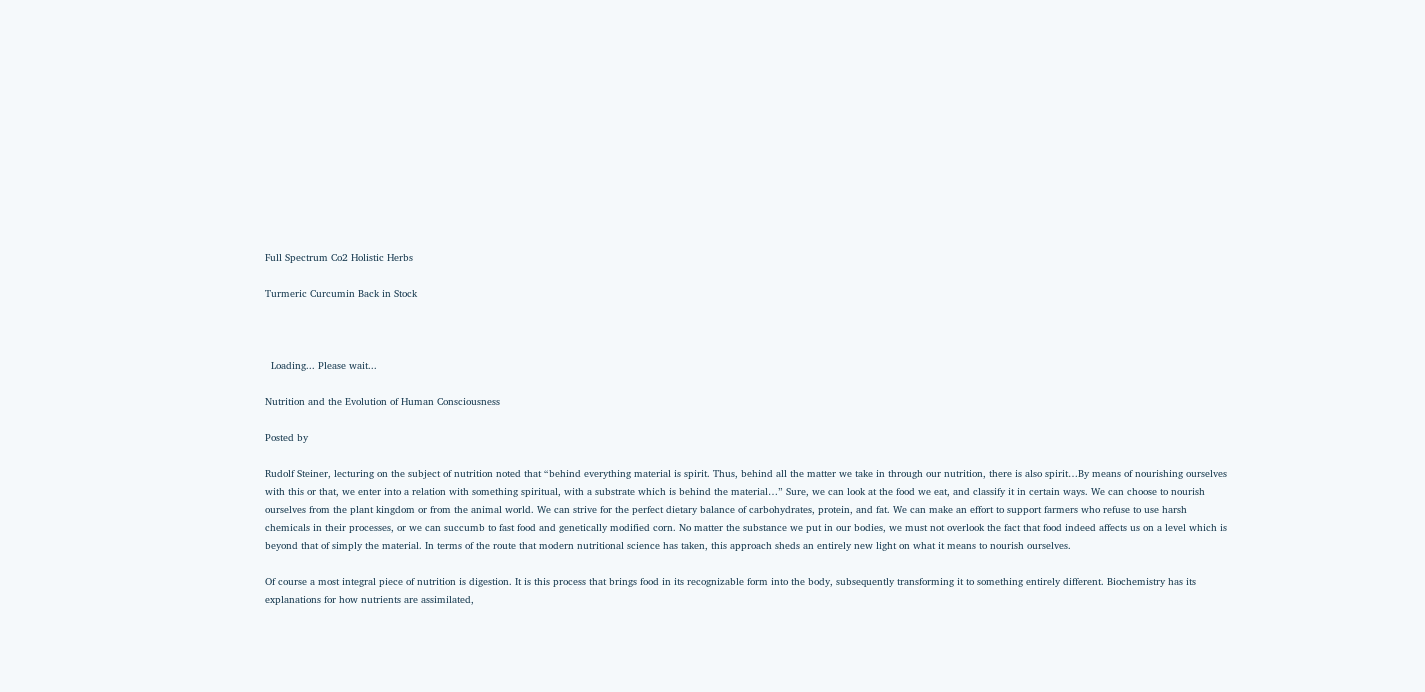Full Spectrum Co2 Holistic Herbs

Turmeric Curcumin Back in Stock



  Loading... Please wait...

Nutrition and the Evolution of Human Consciousness

Posted by

Rudolf Steiner, lecturing on the subject of nutrition noted that “behind everything material is spirit. Thus, behind all the matter we take in through our nutrition, there is also spirit…By means of nourishing ourselves with this or that, we enter into a relation with something spiritual, with a substrate which is behind the material…” Sure, we can look at the food we eat, and classify it in certain ways. We can choose to nourish ourselves from the plant kingdom or from the animal world. We can strive for the perfect dietary balance of carbohydrates, protein, and fat. We can make an effort to support farmers who refuse to use harsh chemicals in their processes, or we can succumb to fast food and genetically modified corn. No matter the substance we put in our bodies, we must not overlook the fact that food indeed affects us on a level which is beyond that of simply the material. In terms of the route that modern nutritional science has taken, this approach sheds an entirely new light on what it means to nourish ourselves.

Of course a most integral piece of nutrition is digestion. It is this process that brings food in its recognizable form into the body, subsequently transforming it to something entirely different. Biochemistry has its explanations for how nutrients are assimilated,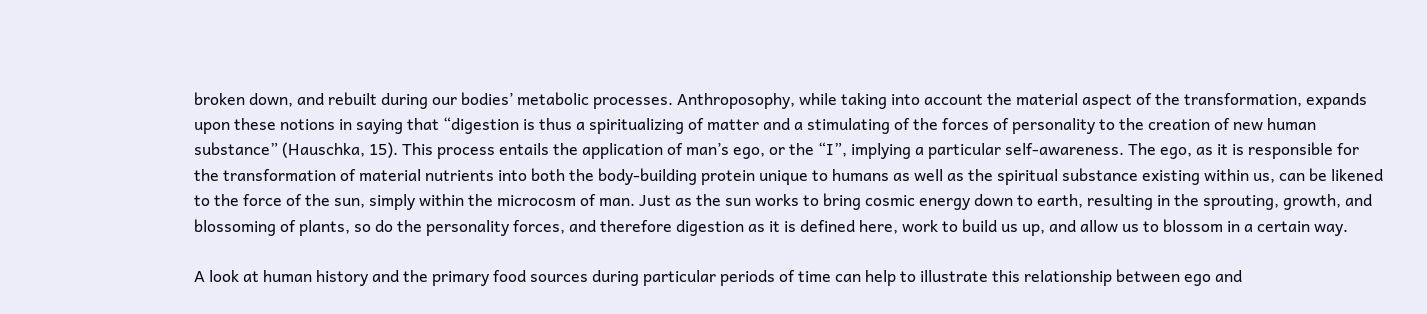broken down, and rebuilt during our bodies’ metabolic processes. Anthroposophy, while taking into account the material aspect of the transformation, expands upon these notions in saying that “digestion is thus a spiritualizing of matter and a stimulating of the forces of personality to the creation of new human substance” (Hauschka, 15). This process entails the application of man’s ego, or the “I”, implying a particular self-awareness. The ego, as it is responsible for the transformation of material nutrients into both the body-building protein unique to humans as well as the spiritual substance existing within us, can be likened to the force of the sun, simply within the microcosm of man. Just as the sun works to bring cosmic energy down to earth, resulting in the sprouting, growth, and blossoming of plants, so do the personality forces, and therefore digestion as it is defined here, work to build us up, and allow us to blossom in a certain way.

A look at human history and the primary food sources during particular periods of time can help to illustrate this relationship between ego and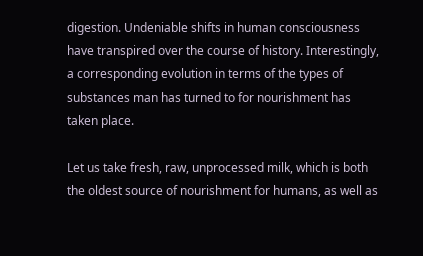digestion. Undeniable shifts in human consciousness have transpired over the course of history. Interestingly, a corresponding evolution in terms of the types of substances man has turned to for nourishment has taken place.

Let us take fresh, raw, unprocessed milk, which is both the oldest source of nourishment for humans, as well as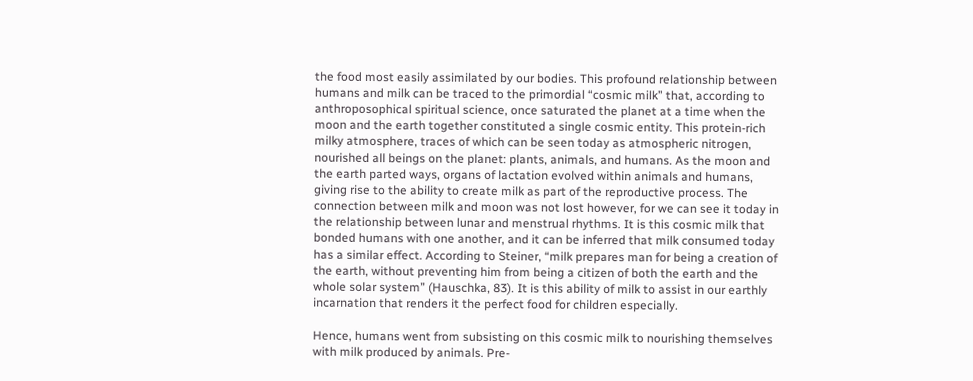the food most easily assimilated by our bodies. This profound relationship between humans and milk can be traced to the primordial “cosmic milk” that, according to anthroposophical spiritual science, once saturated the planet at a time when the moon and the earth together constituted a single cosmic entity. This protein-rich milky atmosphere, traces of which can be seen today as atmospheric nitrogen, nourished all beings on the planet: plants, animals, and humans. As the moon and the earth parted ways, organs of lactation evolved within animals and humans, giving rise to the ability to create milk as part of the reproductive process. The connection between milk and moon was not lost however, for we can see it today in the relationship between lunar and menstrual rhythms. It is this cosmic milk that bonded humans with one another, and it can be inferred that milk consumed today has a similar effect. According to Steiner, “milk prepares man for being a creation of the earth, without preventing him from being a citizen of both the earth and the whole solar system” (Hauschka, 83). It is this ability of milk to assist in our earthly incarnation that renders it the perfect food for children especially.

Hence, humans went from subsisting on this cosmic milk to nourishing themselves with milk produced by animals. Pre-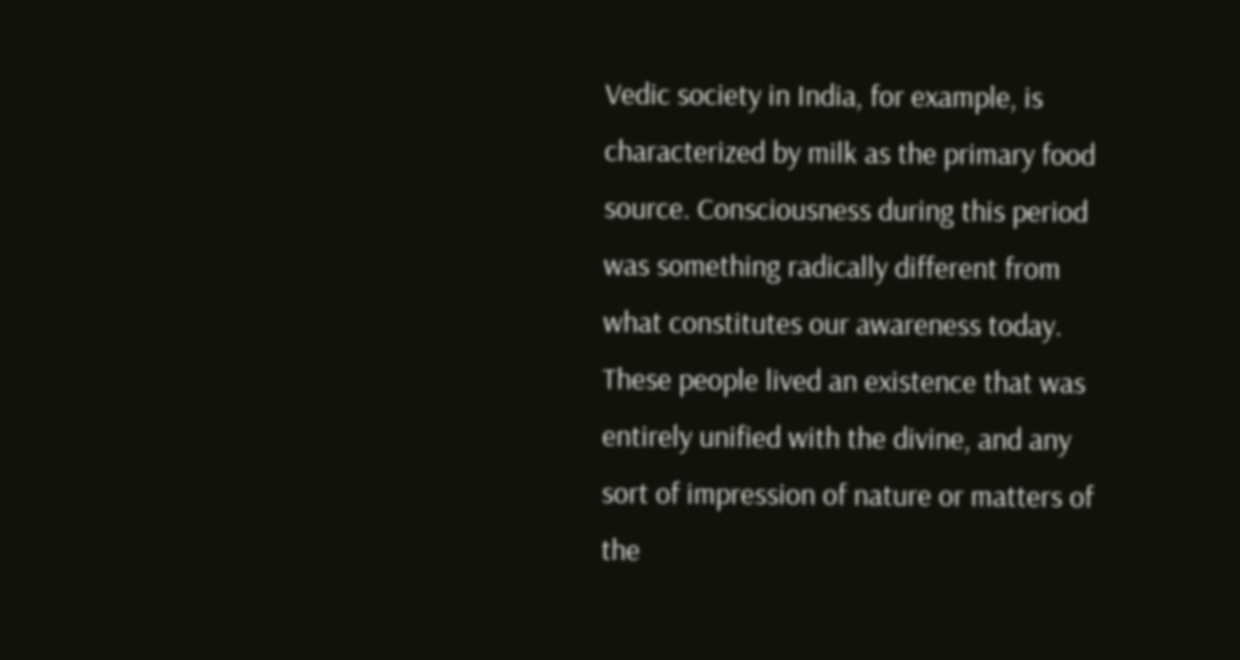Vedic society in India, for example, is characterized by milk as the primary food source. Consciousness during this period was something radically different from what constitutes our awareness today. These people lived an existence that was entirely unified with the divine, and any sort of impression of nature or matters of the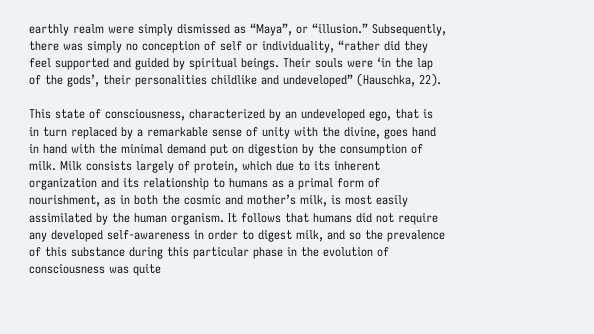earthly realm were simply dismissed as “Maya”, or “illusion.” Subsequently, there was simply no conception of self or individuality, “rather did they feel supported and guided by spiritual beings. Their souls were ‘in the lap of the gods’, their personalities childlike and undeveloped” (Hauschka, 22).

This state of consciousness, characterized by an undeveloped ego, that is in turn replaced by a remarkable sense of unity with the divine, goes hand in hand with the minimal demand put on digestion by the consumption of milk. Milk consists largely of protein, which due to its inherent organization and its relationship to humans as a primal form of nourishment, as in both the cosmic and mother’s milk, is most easily assimilated by the human organism. It follows that humans did not require any developed self-awareness in order to digest milk, and so the prevalence of this substance during this particular phase in the evolution of consciousness was quite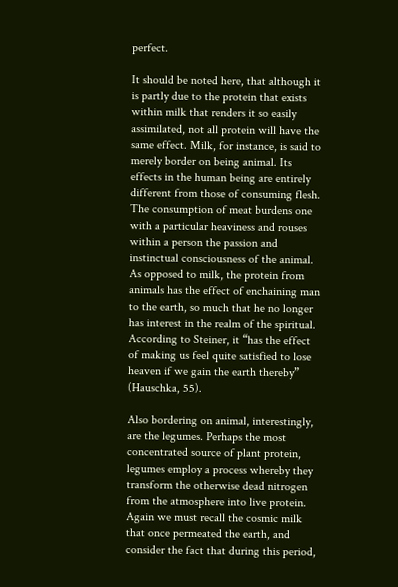perfect.

It should be noted here, that although it is partly due to the protein that exists within milk that renders it so easily assimilated, not all protein will have the same effect. Milk, for instance, is said to merely border on being animal. Its effects in the human being are entirely different from those of consuming flesh. The consumption of meat burdens one with a particular heaviness and rouses within a person the passion and instinctual consciousness of the animal. As opposed to milk, the protein from animals has the effect of enchaining man to the earth, so much that he no longer has interest in the realm of the spiritual. According to Steiner, it “has the effect of making us feel quite satisfied to lose heaven if we gain the earth thereby” (Hauschka, 55).

Also bordering on animal, interestingly, are the legumes. Perhaps the most concentrated source of plant protein, legumes employ a process whereby they transform the otherwise dead nitrogen from the atmosphere into live protein. Again we must recall the cosmic milk that once permeated the earth, and consider the fact that during this period,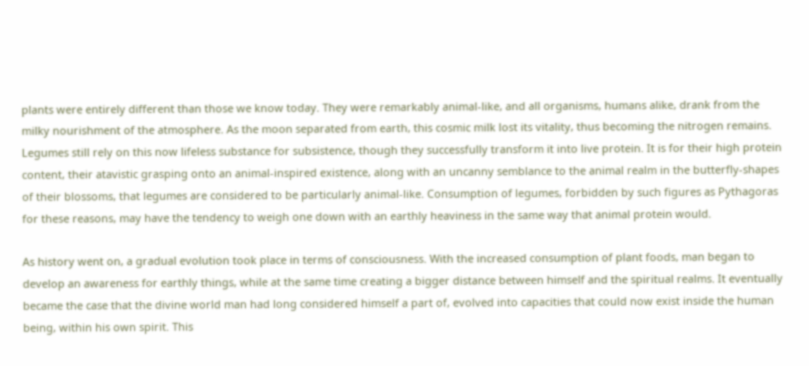plants were entirely different than those we know today. They were remarkably animal-like, and all organisms, humans alike, drank from the milky nourishment of the atmosphere. As the moon separated from earth, this cosmic milk lost its vitality, thus becoming the nitrogen remains. Legumes still rely on this now lifeless substance for subsistence, though they successfully transform it into live protein. It is for their high protein content, their atavistic grasping onto an animal-inspired existence, along with an uncanny semblance to the animal realm in the butterfly-shapes of their blossoms, that legumes are considered to be particularly animal-like. Consumption of legumes, forbidden by such figures as Pythagoras for these reasons, may have the tendency to weigh one down with an earthly heaviness in the same way that animal protein would.

As history went on, a gradual evolution took place in terms of consciousness. With the increased consumption of plant foods, man began to develop an awareness for earthly things, while at the same time creating a bigger distance between himself and the spiritual realms. It eventually became the case that the divine world man had long considered himself a part of, evolved into capacities that could now exist inside the human being, within his own spirit. This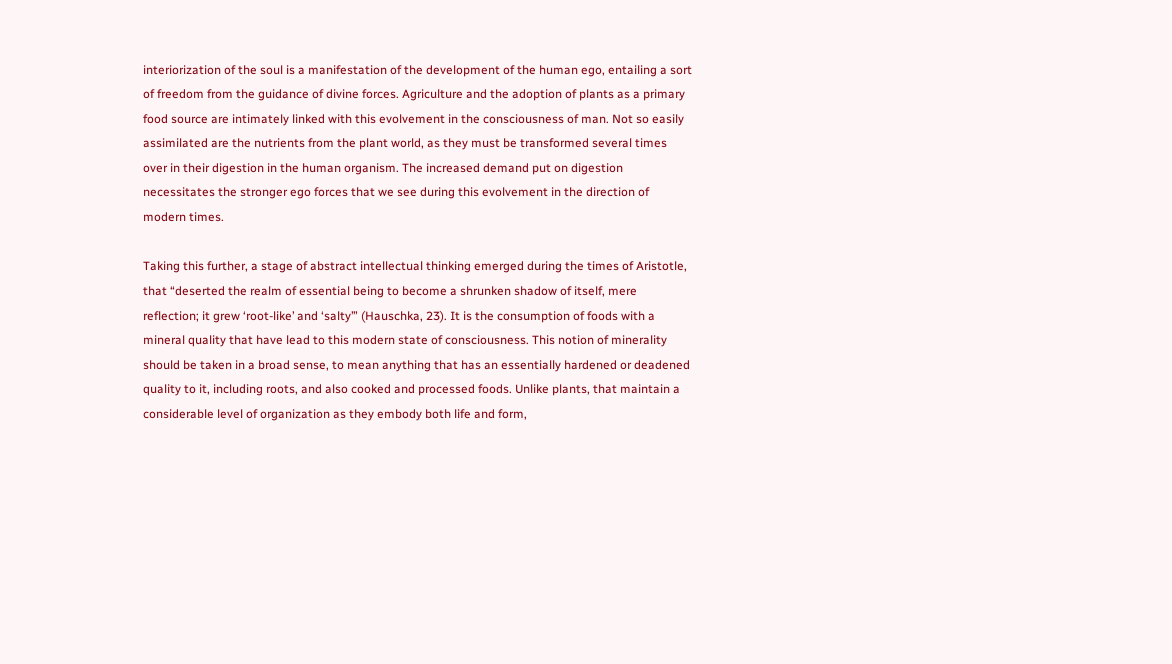interiorization of the soul is a manifestation of the development of the human ego, entailing a sort of freedom from the guidance of divine forces. Agriculture and the adoption of plants as a primary food source are intimately linked with this evolvement in the consciousness of man. Not so easily assimilated are the nutrients from the plant world, as they must be transformed several times over in their digestion in the human organism. The increased demand put on digestion necessitates the stronger ego forces that we see during this evolvement in the direction of modern times.

Taking this further, a stage of abstract intellectual thinking emerged during the times of Aristotle, that “deserted the realm of essential being to become a shrunken shadow of itself, mere reflection; it grew ‘root-like’ and ‘salty’” (Hauschka, 23). It is the consumption of foods with a mineral quality that have lead to this modern state of consciousness. This notion of minerality should be taken in a broad sense, to mean anything that has an essentially hardened or deadened quality to it, including roots, and also cooked and processed foods. Unlike plants, that maintain a considerable level of organization as they embody both life and form,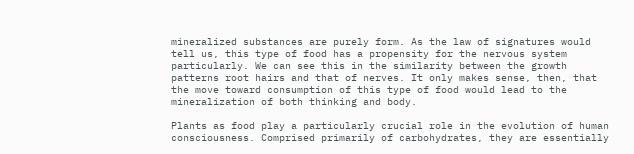mineralized substances are purely form. As the law of signatures would tell us, this type of food has a propensity for the nervous system particularly. We can see this in the similarity between the growth patterns root hairs and that of nerves. It only makes sense, then, that the move toward consumption of this type of food would lead to the mineralization of both thinking and body.

Plants as food play a particularly crucial role in the evolution of human consciousness. Comprised primarily of carbohydrates, they are essentially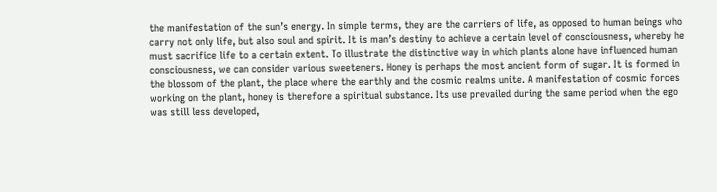the manifestation of the sun’s energy. In simple terms, they are the carriers of life, as opposed to human beings who carry not only life, but also soul and spirit. It is man’s destiny to achieve a certain level of consciousness, whereby he must sacrifice life to a certain extent. To illustrate the distinctive way in which plants alone have influenced human consciousness, we can consider various sweeteners. Honey is perhaps the most ancient form of sugar. It is formed in the blossom of the plant, the place where the earthly and the cosmic realms unite. A manifestation of cosmic forces working on the plant, honey is therefore a spiritual substance. Its use prevailed during the same period when the ego was still less developed,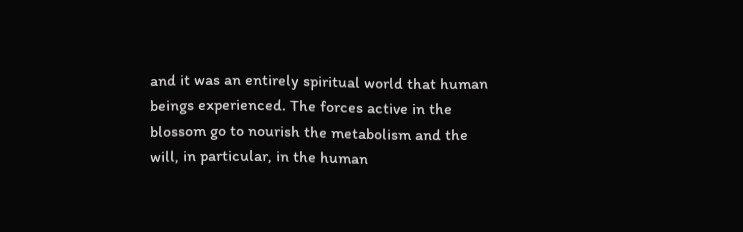and it was an entirely spiritual world that human beings experienced. The forces active in the blossom go to nourish the metabolism and the will, in particular, in the human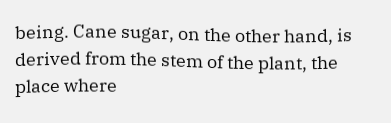being. Cane sugar, on the other hand, is derived from the stem of the plant, the place where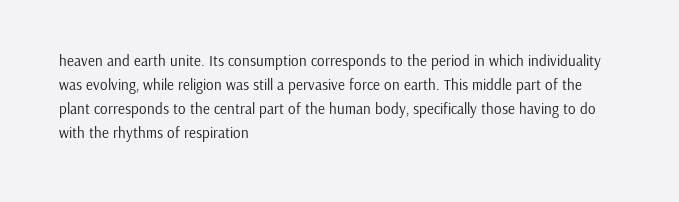heaven and earth unite. Its consumption corresponds to the period in which individuality was evolving, while religion was still a pervasive force on earth. This middle part of the plant corresponds to the central part of the human body, specifically those having to do with the rhythms of respiration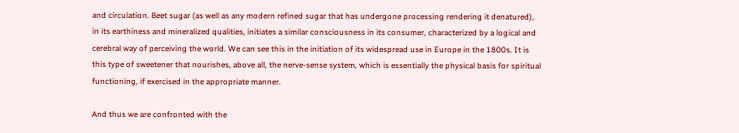and circulation. Beet sugar (as well as any modern refined sugar that has undergone processing rendering it denatured), in its earthiness and mineralized qualities, initiates a similar consciousness in its consumer, characterized by a logical and cerebral way of perceiving the world. We can see this in the initiation of its widespread use in Europe in the 1800s. It is this type of sweetener that nourishes, above all, the nerve-sense system, which is essentially the physical basis for spiritual functioning, if exercised in the appropriate manner.

And thus we are confronted with the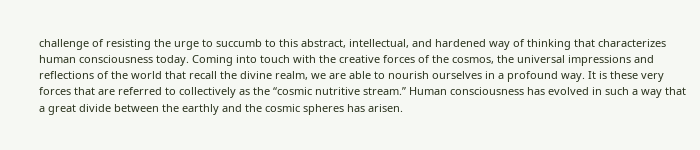challenge of resisting the urge to succumb to this abstract, intellectual, and hardened way of thinking that characterizes human consciousness today. Coming into touch with the creative forces of the cosmos, the universal impressions and reflections of the world that recall the divine realm, we are able to nourish ourselves in a profound way. It is these very forces that are referred to collectively as the “cosmic nutritive stream.” Human consciousness has evolved in such a way that a great divide between the earthly and the cosmic spheres has arisen.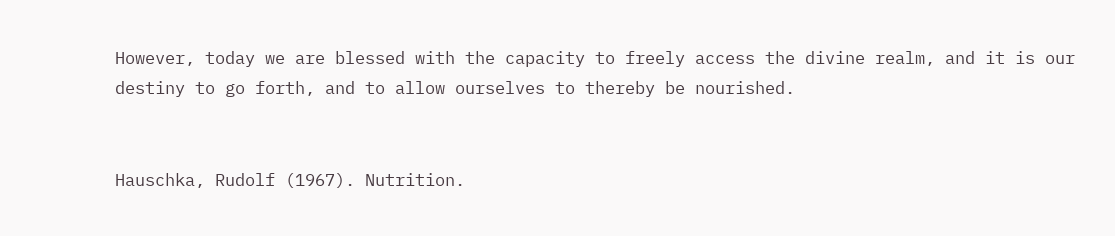However, today we are blessed with the capacity to freely access the divine realm, and it is our destiny to go forth, and to allow ourselves to thereby be nourished.


Hauschka, Rudolf (1967). Nutrition.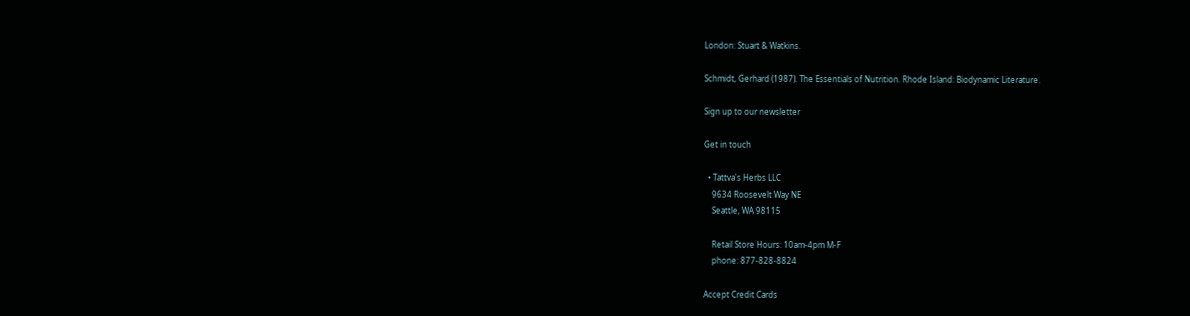London: Stuart & Watkins.

Schmidt, Gerhard (1987). The Essentials of Nutrition. Rhode Island: Biodynamic Literature.

Sign up to our newsletter

Get in touch

  • Tattva's Herbs LLC
    9634 Roosevelt Way NE
    Seattle, WA 98115

    Retail Store Hours: 10am-4pm M-F
    phone: 877-828-8824

Accept Credit Cards